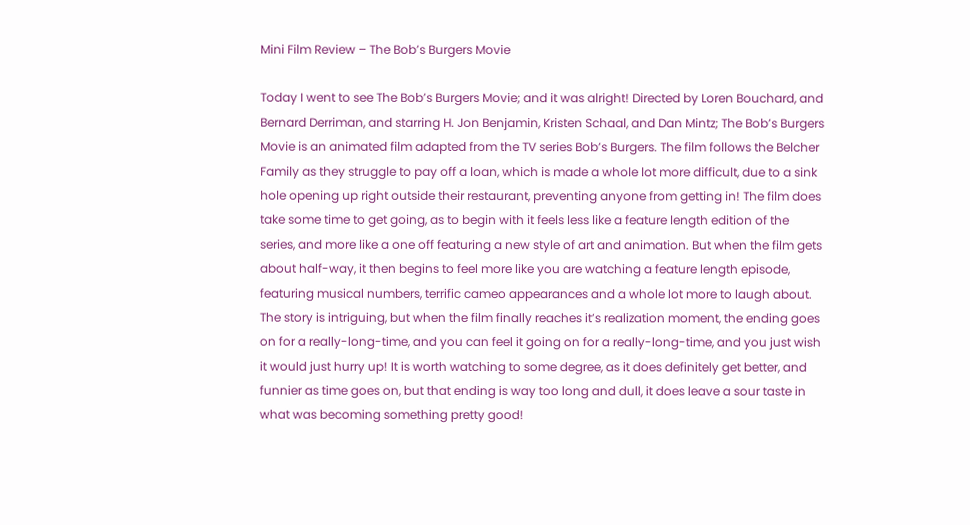Mini Film Review – The Bob’s Burgers Movie

Today I went to see The Bob’s Burgers Movie; and it was alright! Directed by Loren Bouchard, and Bernard Derriman, and starring H. Jon Benjamin, Kristen Schaal, and Dan Mintz; The Bob’s Burgers Movie is an animated film adapted from the TV series Bob’s Burgers. The film follows the Belcher Family as they struggle to pay off a loan, which is made a whole lot more difficult, due to a sink hole opening up right outside their restaurant, preventing anyone from getting in! The film does take some time to get going, as to begin with it feels less like a feature length edition of the series, and more like a one off featuring a new style of art and animation. But when the film gets about half-way, it then begins to feel more like you are watching a feature length episode, featuring musical numbers, terrific cameo appearances and a whole lot more to laugh about. The story is intriguing, but when the film finally reaches it’s realization moment, the ending goes on for a really-long-time, and you can feel it going on for a really-long-time, and you just wish it would just hurry up! It is worth watching to some degree, as it does definitely get better, and funnier as time goes on, but that ending is way too long and dull, it does leave a sour taste in what was becoming something pretty good!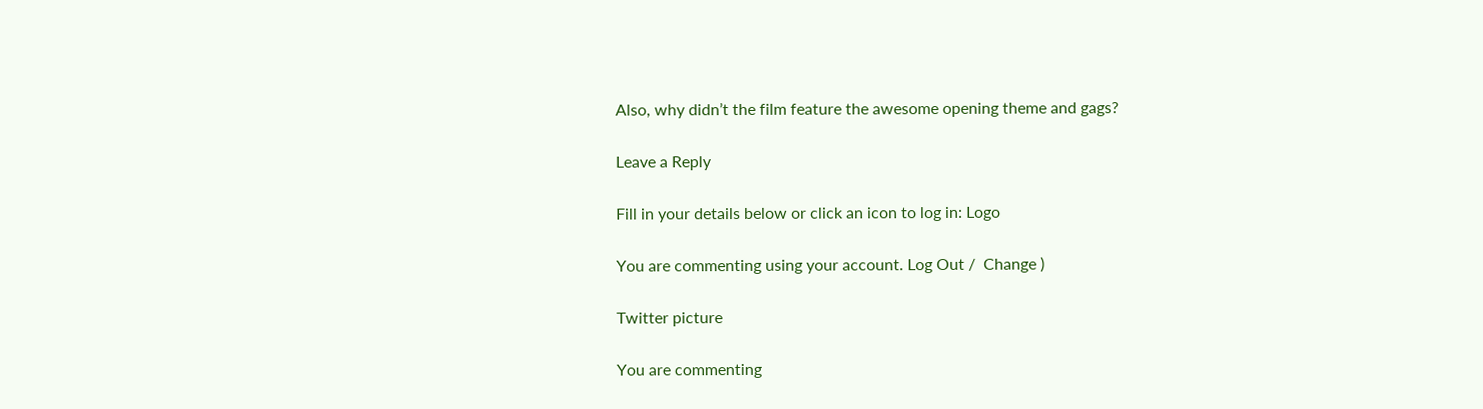Also, why didn’t the film feature the awesome opening theme and gags?

Leave a Reply

Fill in your details below or click an icon to log in: Logo

You are commenting using your account. Log Out /  Change )

Twitter picture

You are commenting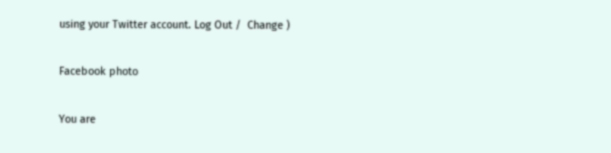using your Twitter account. Log Out /  Change )

Facebook photo

You are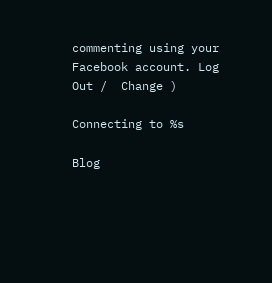commenting using your Facebook account. Log Out /  Change )

Connecting to %s

Blog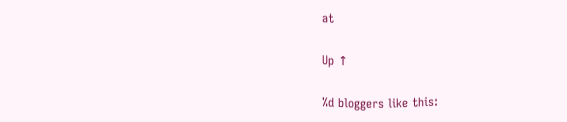at

Up ↑

%d bloggers like this: